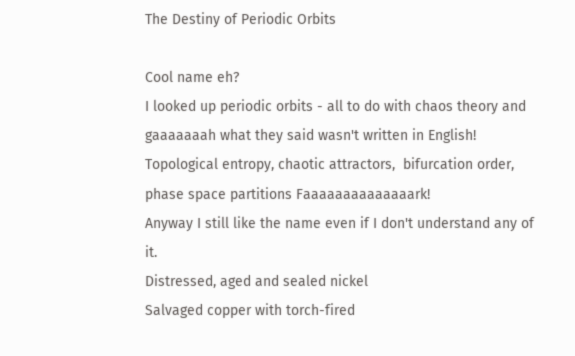The Destiny of Periodic Orbits

Cool name eh?
I looked up periodic orbits - all to do with chaos theory and gaaaaaaah what they said wasn't written in English!
Topological entropy, chaotic attractors,  bifurcation order, phase space partitions Faaaaaaaaaaaaaark!
Anyway I still like the name even if I don't understand any of it.
Distressed, aged and sealed nickel
Salvaged copper with torch-fired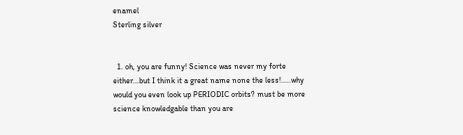enamel
Sterling silver


  1. oh, you are funny! Science was never my forte either...but I think it a great name none the less!.....why would you even look up PERIODIC orbits? must be more science knowledgable than you are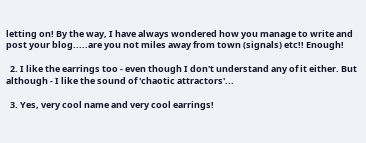letting on! By the way, I have always wondered how you manage to write and post your blog.....are you not miles away from town (signals) etc!! Enough!

  2. I like the earrings too - even though I don't understand any of it either. But although - I like the sound of 'chaotic attractors'...

  3. Yes, very cool name and very cool earrings!